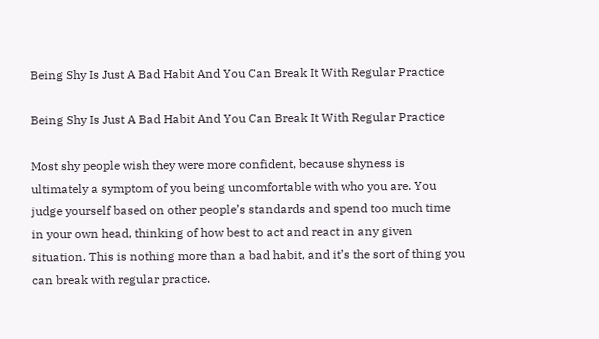Being Shy Is Just A Bad Habit And You Can Break It With Regular Practice

Being Shy Is Just A Bad Habit And You Can Break It With Regular Practice

Most shy people wish they were more confident, because shyness is ultimately a symptom of you being uncomfortable with who you are. You judge yourself based on other people’s standards and spend too much time in your own head, thinking of how best to act and react in any given situation. This is nothing more than a bad habit, and it’s the sort of thing you can break with regular practice.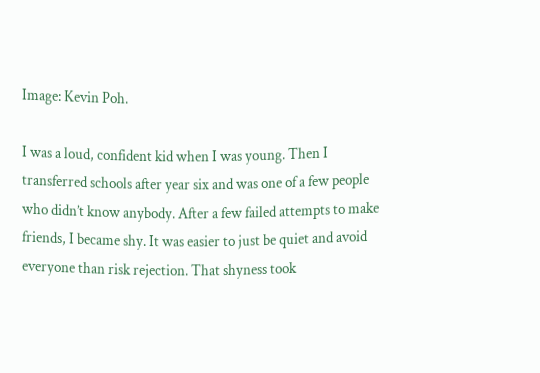Image: Kevin Poh.

I was a loud, confident kid when I was young. Then I transferred schools after year six and was one of a few people who didn’t know anybody. After a few failed attempts to make friends, I became shy. It was easier to just be quiet and avoid everyone than risk rejection. That shyness took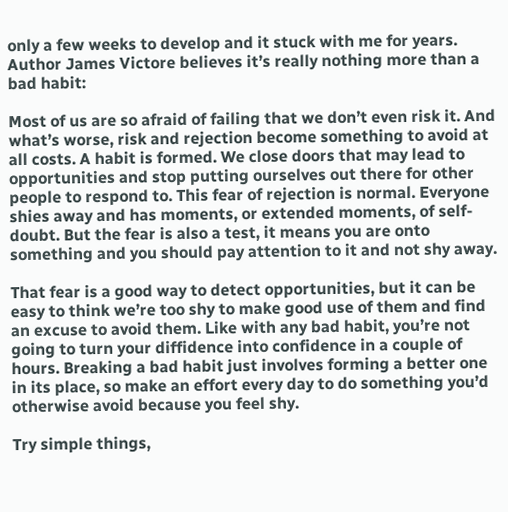only a few weeks to develop and it stuck with me for years. Author James Victore believes it’s really nothing more than a bad habit:

Most of us are so afraid of failing that we don’t even risk it. And what’s worse, risk and rejection become something to avoid at all costs. A habit is formed. We close doors that may lead to opportunities and stop putting ourselves out there for other people to respond to. This fear of rejection is normal. Everyone shies away and has moments, or extended moments, of self-doubt. But the fear is also a test, it means you are onto something and you should pay attention to it and not shy away.

That fear is a good way to detect opportunities, but it can be easy to think we’re too shy to make good use of them and find an excuse to avoid them. Like with any bad habit, you’re not going to turn your diffidence into confidence in a couple of hours. Breaking a bad habit just involves forming a better one in its place, so make an effort every day to do something you’d otherwise avoid because you feel shy.

Try simple things,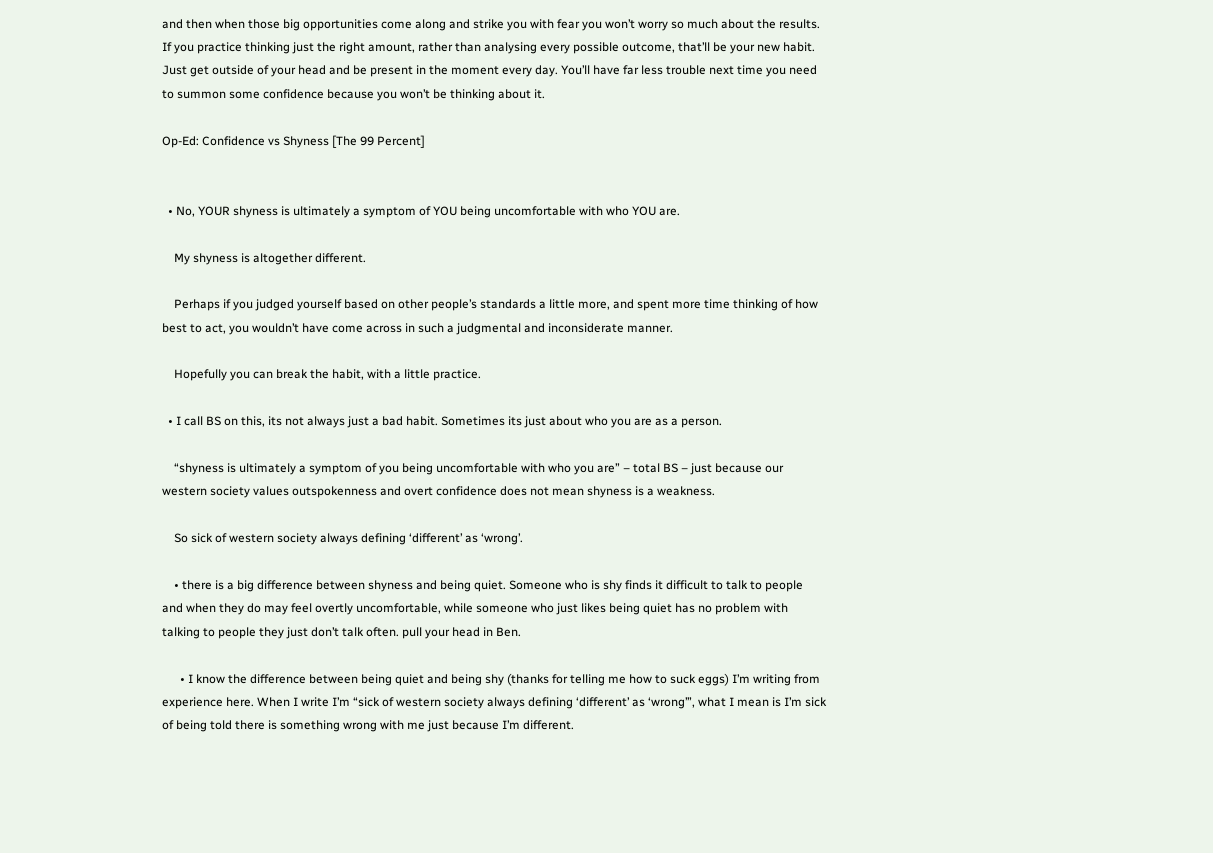and then when those big opportunities come along and strike you with fear you won’t worry so much about the results. If you practice thinking just the right amount, rather than analysing every possible outcome, that’ll be your new habit. Just get outside of your head and be present in the moment every day. You’ll have far less trouble next time you need to summon some confidence because you won’t be thinking about it.

Op-Ed: Confidence vs Shyness [The 99 Percent]


  • No, YOUR shyness is ultimately a symptom of YOU being uncomfortable with who YOU are.

    My shyness is altogether different.

    Perhaps if you judged yourself based on other people’s standards a little more, and spent more time thinking of how best to act, you wouldn’t have come across in such a judgmental and inconsiderate manner.

    Hopefully you can break the habit, with a little practice.

  • I call BS on this, its not always just a bad habit. Sometimes its just about who you are as a person.

    “shyness is ultimately a symptom of you being uncomfortable with who you are” – total BS – just because our western society values outspokenness and overt confidence does not mean shyness is a weakness.

    So sick of western society always defining ‘different’ as ‘wrong’.

    • there is a big difference between shyness and being quiet. Someone who is shy finds it difficult to talk to people and when they do may feel overtly uncomfortable, while someone who just likes being quiet has no problem with talking to people they just don’t talk often. pull your head in Ben.

      • I know the difference between being quiet and being shy (thanks for telling me how to suck eggs) I’m writing from experience here. When I write I’m “sick of western society always defining ‘different’ as ‘wrong’”, what I mean is I’m sick of being told there is something wrong with me just because I’m different.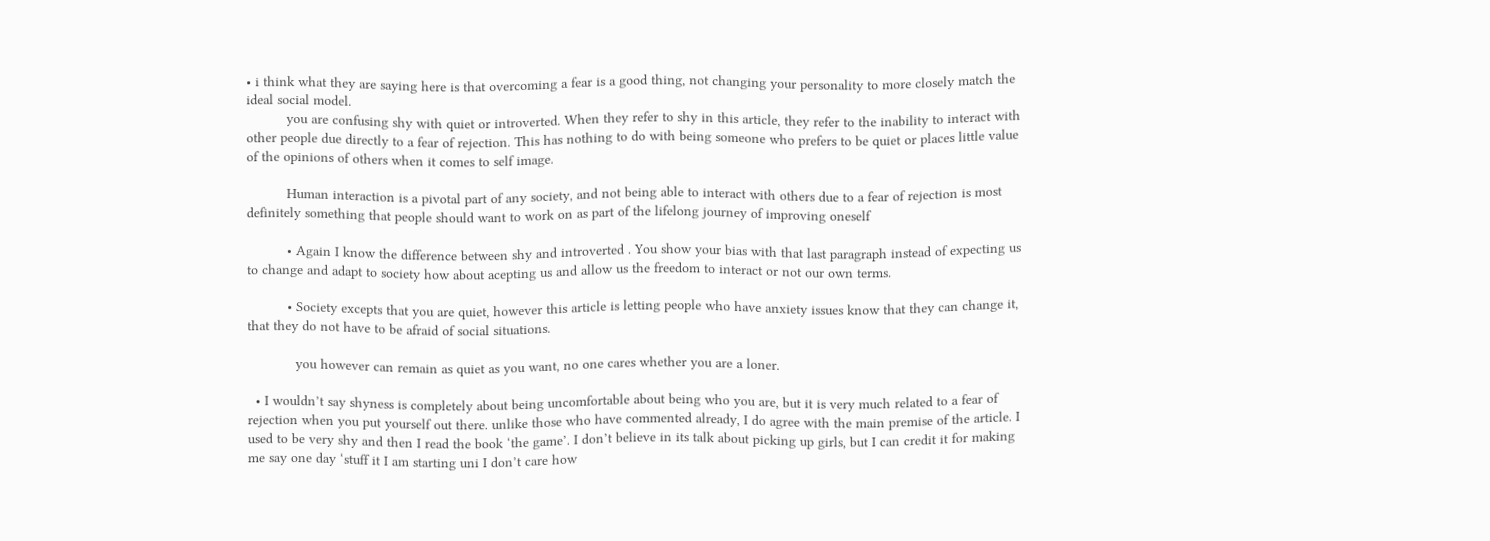• i think what they are saying here is that overcoming a fear is a good thing, not changing your personality to more closely match the ideal social model.
          you are confusing shy with quiet or introverted. When they refer to shy in this article, they refer to the inability to interact with other people due directly to a fear of rejection. This has nothing to do with being someone who prefers to be quiet or places little value of the opinions of others when it comes to self image.

          Human interaction is a pivotal part of any society, and not being able to interact with others due to a fear of rejection is most definitely something that people should want to work on as part of the lifelong journey of improving oneself

          • Again I know the difference between shy and introverted . You show your bias with that last paragraph instead of expecting us to change and adapt to society how about acepting us and allow us the freedom to interact or not our own terms.

          • Society excepts that you are quiet, however this article is letting people who have anxiety issues know that they can change it, that they do not have to be afraid of social situations.

            you however can remain as quiet as you want, no one cares whether you are a loner.

  • I wouldn’t say shyness is completely about being uncomfortable about being who you are, but it is very much related to a fear of rejection when you put yourself out there. unlike those who have commented already, I do agree with the main premise of the article. I used to be very shy and then I read the book ‘the game’. I don’t believe in its talk about picking up girls, but I can credit it for making me say one day ‘stuff it I am starting uni I don’t care how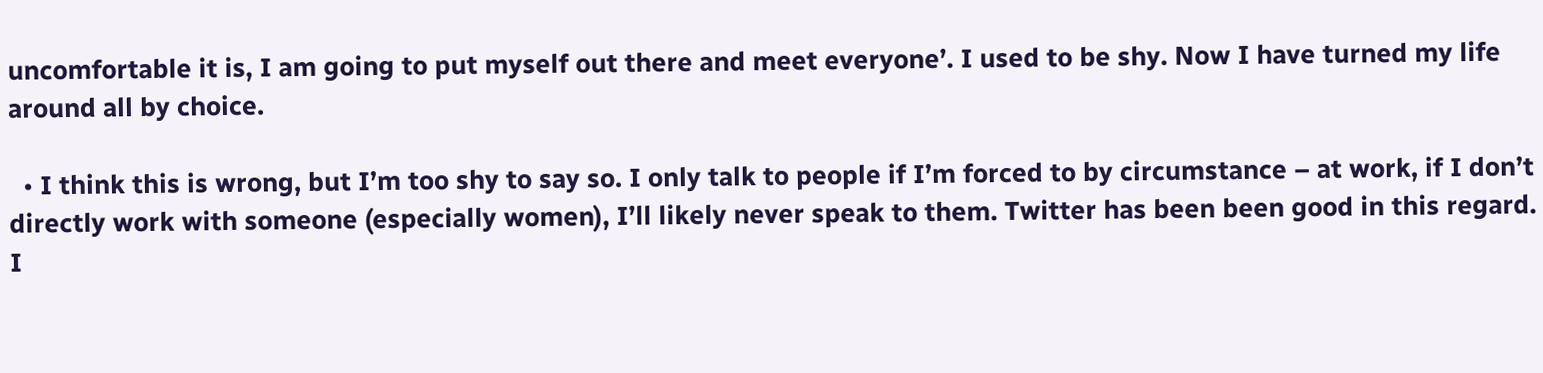uncomfortable it is, I am going to put myself out there and meet everyone’. I used to be shy. Now I have turned my life around all by choice.

  • I think this is wrong, but I’m too shy to say so. I only talk to people if I’m forced to by circumstance – at work, if I don’t directly work with someone (especially women), I’ll likely never speak to them. Twitter has been been good in this regard. I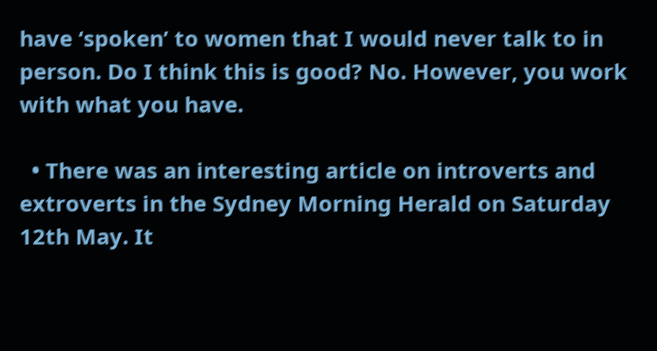have ‘spoken’ to women that I would never talk to in person. Do I think this is good? No. However, you work with what you have.

  • There was an interesting article on introverts and extroverts in the Sydney Morning Herald on Saturday 12th May. It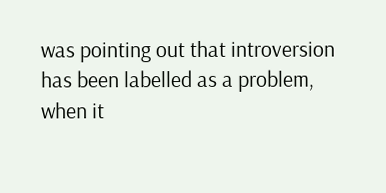was pointing out that introversion has been labelled as a problem, when it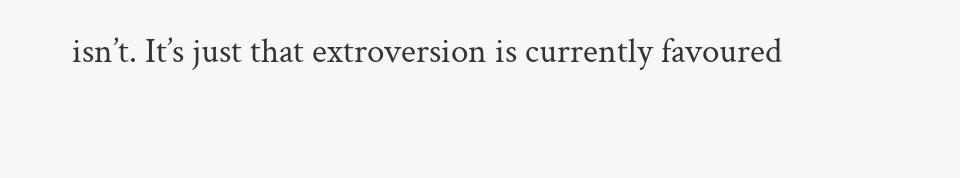isn’t. It’s just that extroversion is currently favoured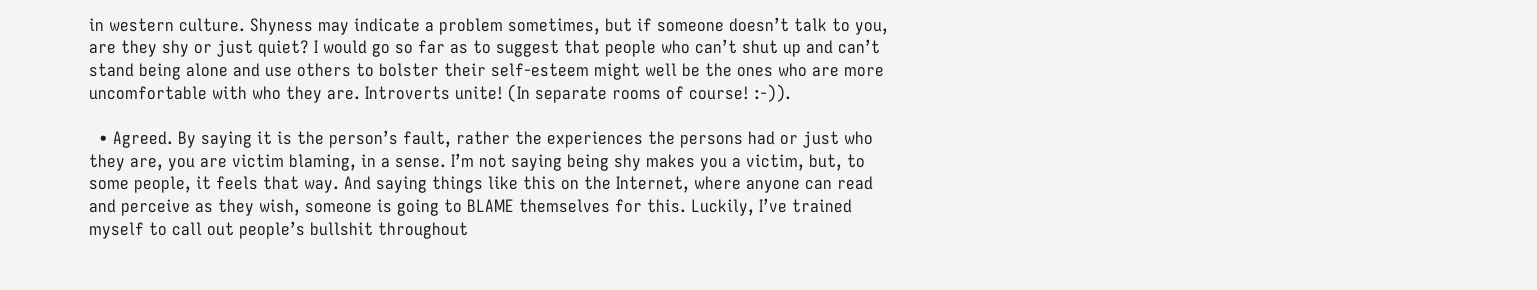in western culture. Shyness may indicate a problem sometimes, but if someone doesn’t talk to you, are they shy or just quiet? I would go so far as to suggest that people who can’t shut up and can’t stand being alone and use others to bolster their self-esteem might well be the ones who are more uncomfortable with who they are. Introverts unite! (In separate rooms of course! :-)).

  • Agreed. By saying it is the person’s fault, rather the experiences the persons had or just who they are, you are victim blaming, in a sense. I’m not saying being shy makes you a victim, but, to some people, it feels that way. And saying things like this on the Internet, where anyone can read and perceive as they wish, someone is going to BLAME themselves for this. Luckily, I’ve trained myself to call out people’s bullshit throughout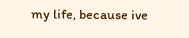my life, because ive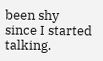been shy since I started talking.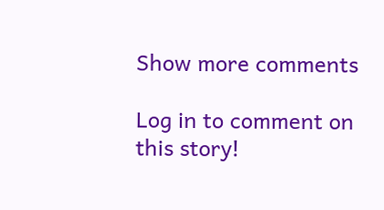Show more comments

Log in to comment on this story!